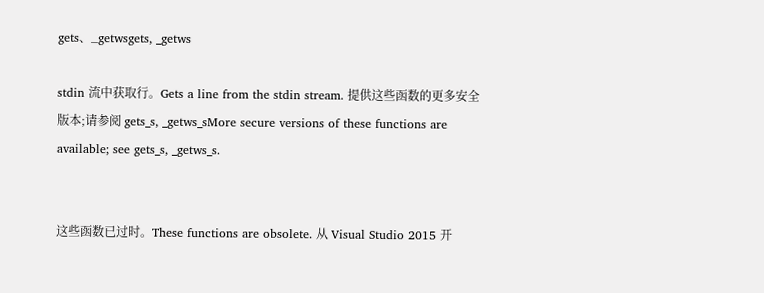gets、_getwsgets, _getws

stdin 流中获取行。Gets a line from the stdin stream. 提供这些函数的更多安全版本;请参阅 gets_s, _getws_sMore secure versions of these functions are available; see gets_s, _getws_s.


这些函数已过时。These functions are obsolete. 从 Visual Studio 2015 开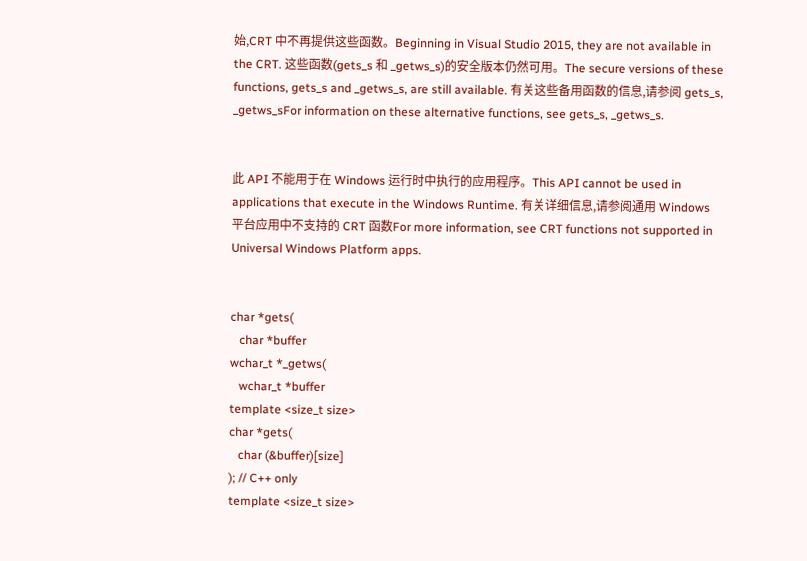始,CRT 中不再提供这些函数。Beginning in Visual Studio 2015, they are not available in the CRT. 这些函数(gets_s 和 _getws_s)的安全版本仍然可用。The secure versions of these functions, gets_s and _getws_s, are still available. 有关这些备用函数的信息,请参阅 gets_s, _getws_sFor information on these alternative functions, see gets_s, _getws_s.


此 API 不能用于在 Windows 运行时中执行的应用程序。This API cannot be used in applications that execute in the Windows Runtime. 有关详细信息,请参阅通用 Windows 平台应用中不支持的 CRT 函数For more information, see CRT functions not supported in Universal Windows Platform apps.


char *gets(
   char *buffer
wchar_t *_getws(
   wchar_t *buffer
template <size_t size>
char *gets(
   char (&buffer)[size]
); // C++ only
template <size_t size>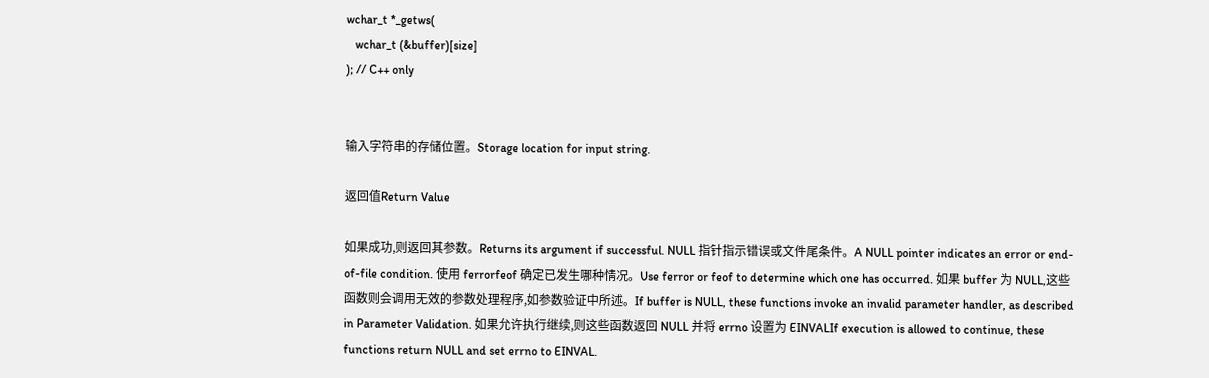wchar_t *_getws(
   wchar_t (&buffer)[size]
); // C++ only


输入字符串的存储位置。Storage location for input string.

返回值Return Value

如果成功,则返回其参数。Returns its argument if successful. NULL 指针指示错误或文件尾条件。A NULL pointer indicates an error or end-of-file condition. 使用 ferrorfeof 确定已发生哪种情况。Use ferror or feof to determine which one has occurred. 如果 buffer 为 NULL,这些函数则会调用无效的参数处理程序,如参数验证中所述。If buffer is NULL, these functions invoke an invalid parameter handler, as described in Parameter Validation. 如果允许执行继续,则这些函数返回 NULL 并将 errno 设置为 EINVALIf execution is allowed to continue, these functions return NULL and set errno to EINVAL.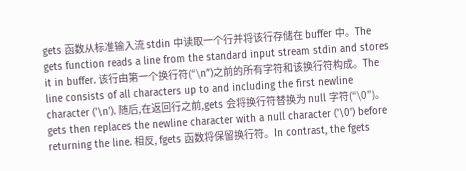gets 函数从标准输入流 stdin 中读取一个行并将该行存储在 buffer 中。The gets function reads a line from the standard input stream stdin and stores it in buffer. 该行由第一个换行符(“\n”)之前的所有字符和该换行符构成。The line consists of all characters up to and including the first newline character ('\n'). 随后,在返回行之前,gets 会将换行符替换为 null 字符(“\0”)。gets then replaces the newline character with a null character ('\0') before returning the line. 相反, fgets 函数将保留换行符。In contrast, the fgets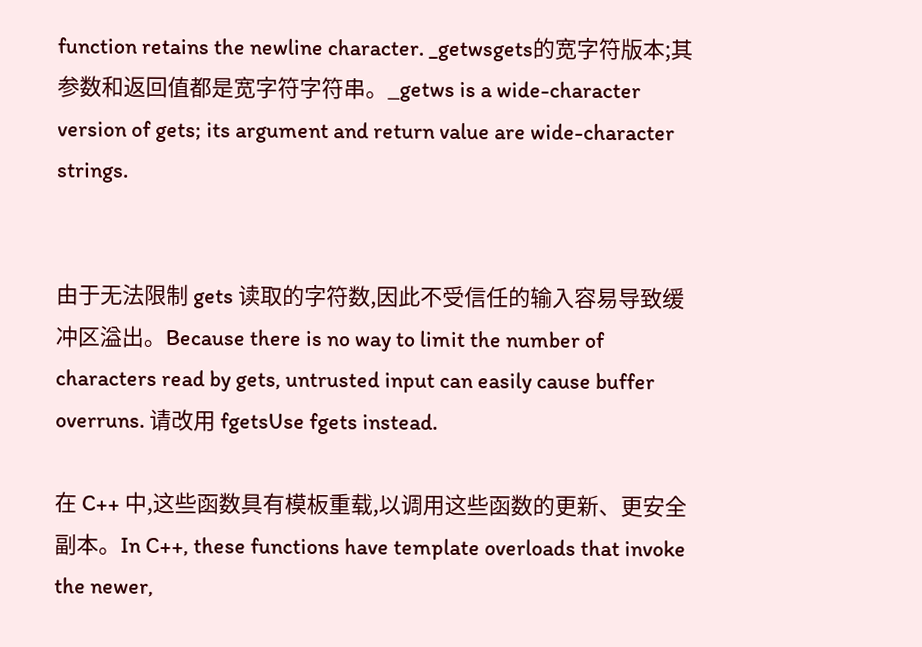function retains the newline character. _getwsgets的宽字符版本;其参数和返回值都是宽字符字符串。_getws is a wide-character version of gets; its argument and return value are wide-character strings.


由于无法限制 gets 读取的字符数,因此不受信任的输入容易导致缓冲区溢出。Because there is no way to limit the number of characters read by gets, untrusted input can easily cause buffer overruns. 请改用 fgetsUse fgets instead.

在 C++ 中,这些函数具有模板重载,以调用这些函数的更新、更安全副本。In C++, these functions have template overloads that invoke the newer,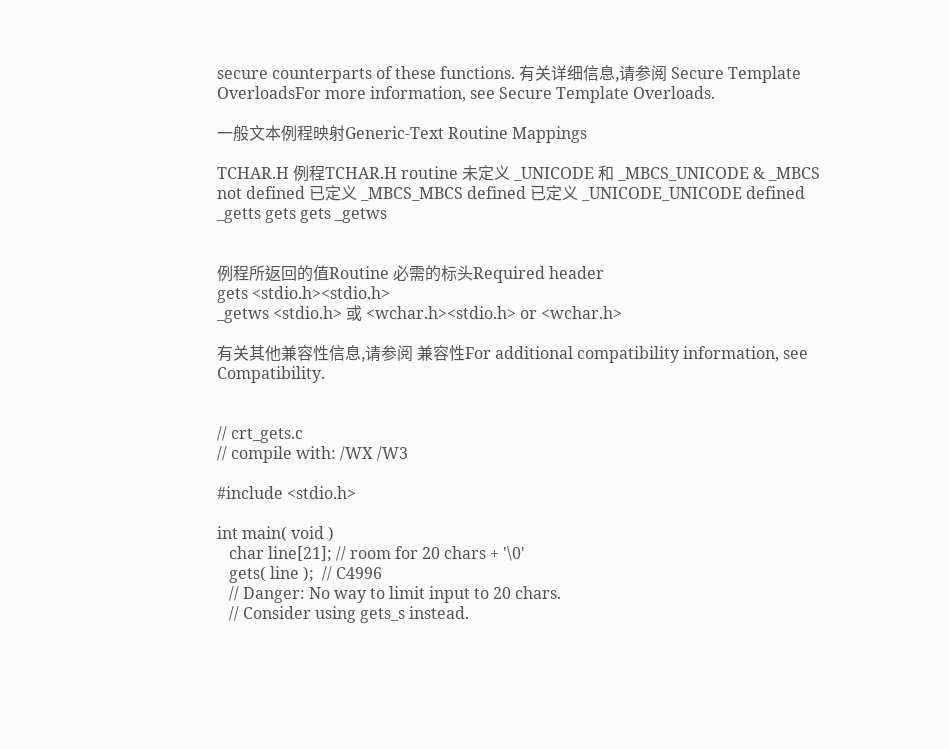secure counterparts of these functions. 有关详细信息,请参阅 Secure Template OverloadsFor more information, see Secure Template Overloads.

一般文本例程映射Generic-Text Routine Mappings

TCHAR.H 例程TCHAR.H routine 未定义 _UNICODE 和 _MBCS_UNICODE & _MBCS not defined 已定义 _MBCS_MBCS defined 已定义 _UNICODE_UNICODE defined
_getts gets gets _getws


例程所返回的值Routine 必需的标头Required header
gets <stdio.h><stdio.h>
_getws <stdio.h> 或 <wchar.h><stdio.h> or <wchar.h>

有关其他兼容性信息,请参阅 兼容性For additional compatibility information, see Compatibility.


// crt_gets.c
// compile with: /WX /W3

#include <stdio.h>

int main( void )
   char line[21]; // room for 20 chars + '\0'
   gets( line );  // C4996
   // Danger: No way to limit input to 20 chars.
   // Consider using gets_s instead.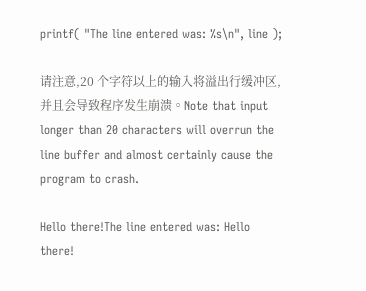printf( "The line entered was: %s\n", line );

请注意,20 个字符以上的输入将溢出行缓冲区,并且会导致程序发生崩溃。Note that input longer than 20 characters will overrun the line buffer and almost certainly cause the program to crash.

Hello there!The line entered was: Hello there!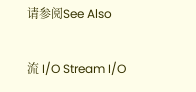请参阅See Also

流 I/O Stream I/O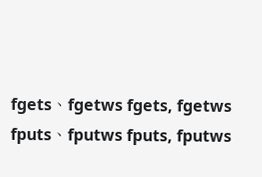fgets、fgetws fgets, fgetws
fputs、fputws fputs, fputws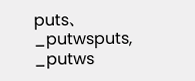puts、_putwsputs, _putws